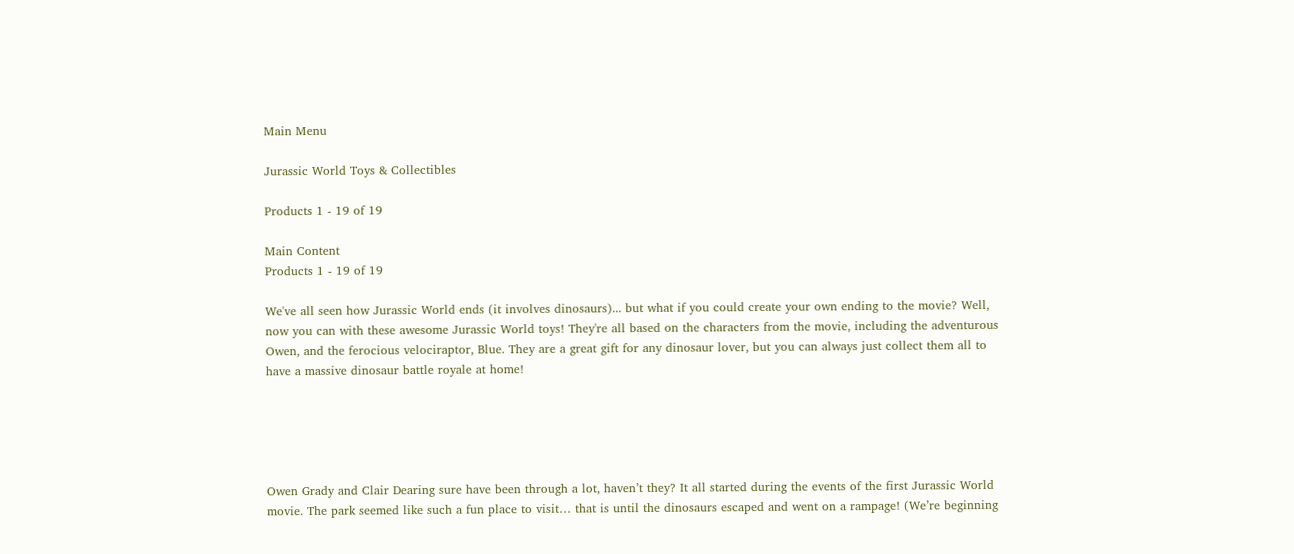Main Menu

Jurassic World Toys & Collectibles

Products 1 - 19 of 19

Main Content
Products 1 - 19 of 19

We've all seen how Jurassic World ends (it involves dinosaurs)... but what if you could create your own ending to the movie? Well, now you can with these awesome Jurassic World toys! They're all based on the characters from the movie, including the adventurous Owen, and the ferocious velociraptor, Blue. They are a great gift for any dinosaur lover, but you can always just collect them all to have a massive dinosaur battle royale at home!





Owen Grady and Clair Dearing sure have been through a lot, haven’t they? It all started during the events of the first Jurassic World movie. The park seemed like such a fun place to visit… that is until the dinosaurs escaped and went on a rampage! (We’re beginning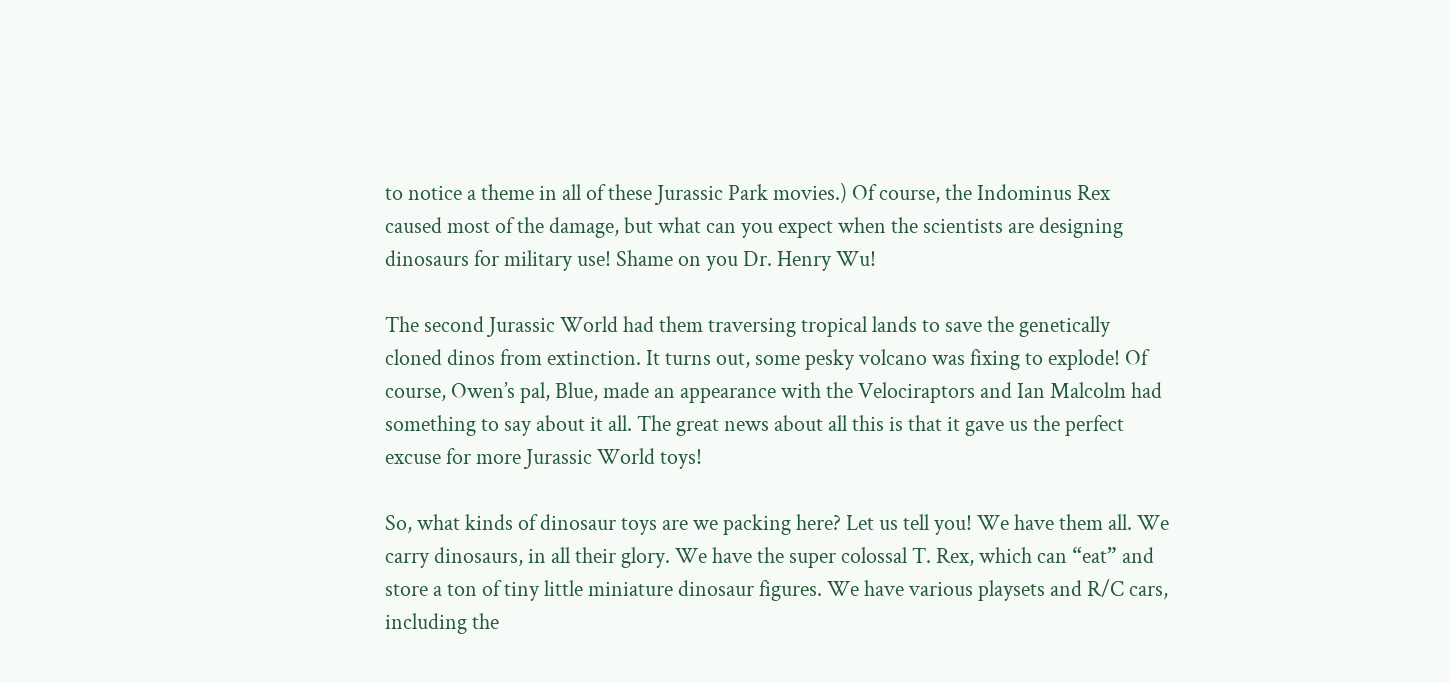to notice a theme in all of these Jurassic Park movies.) Of course, the Indominus Rex caused most of the damage, but what can you expect when the scientists are designing dinosaurs for military use! Shame on you Dr. Henry Wu!

The second Jurassic World had them traversing tropical lands to save the genetically cloned dinos from extinction. It turns out, some pesky volcano was fixing to explode! Of course, Owen’s pal, Blue, made an appearance with the Velociraptors and Ian Malcolm had something to say about it all. The great news about all this is that it gave us the perfect excuse for more Jurassic World toys!

So, what kinds of dinosaur toys are we packing here? Let us tell you! We have them all. We carry dinosaurs, in all their glory. We have the super colossal T. Rex, which can “eat” and store a ton of tiny little miniature dinosaur figures. We have various playsets and R/C cars, including the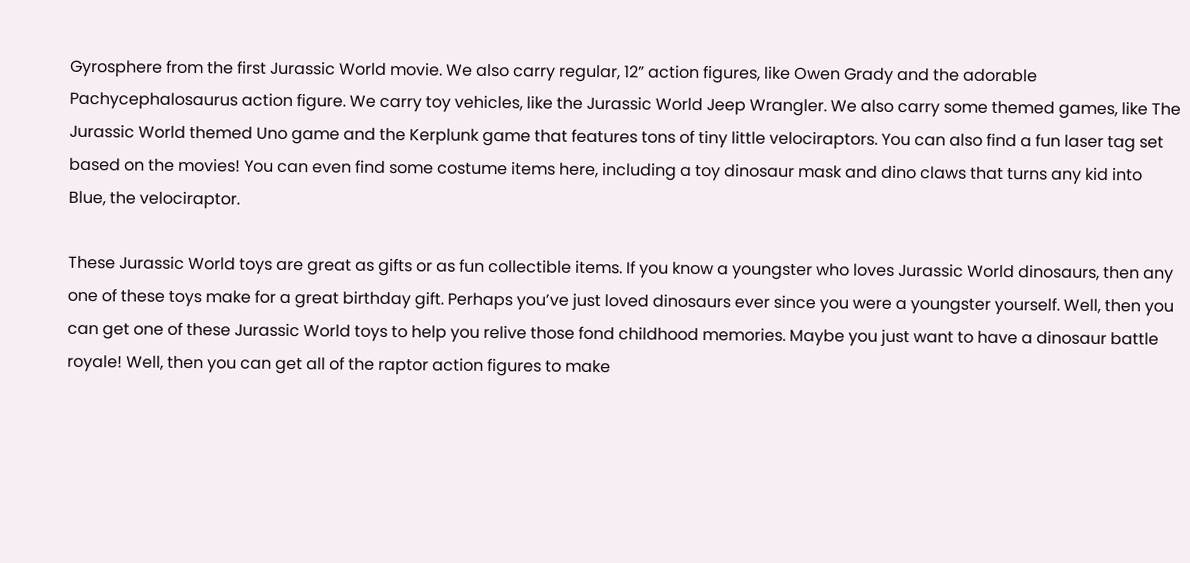Gyrosphere from the first Jurassic World movie. We also carry regular, 12” action figures, like Owen Grady and the adorable Pachycephalosaurus action figure. We carry toy vehicles, like the Jurassic World Jeep Wrangler. We also carry some themed games, like The Jurassic World themed Uno game and the Kerplunk game that features tons of tiny little velociraptors. You can also find a fun laser tag set based on the movies! You can even find some costume items here, including a toy dinosaur mask and dino claws that turns any kid into Blue, the velociraptor.

These Jurassic World toys are great as gifts or as fun collectible items. If you know a youngster who loves Jurassic World dinosaurs, then any one of these toys make for a great birthday gift. Perhaps you’ve just loved dinosaurs ever since you were a youngster yourself. Well, then you can get one of these Jurassic World toys to help you relive those fond childhood memories. Maybe you just want to have a dinosaur battle royale! Well, then you can get all of the raptor action figures to make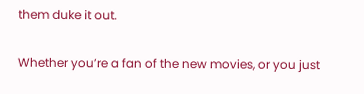them duke it out.

Whether you’re a fan of the new movies, or you just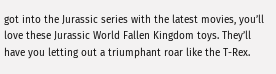got into the Jurassic series with the latest movies, you’ll love these Jurassic World Fallen Kingdom toys. They’ll have you letting out a triumphant roar like the T-Rex.